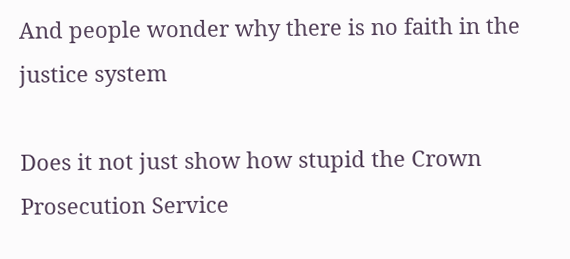And people wonder why there is no faith in the justice system

Does it not just show how stupid the Crown Prosecution Service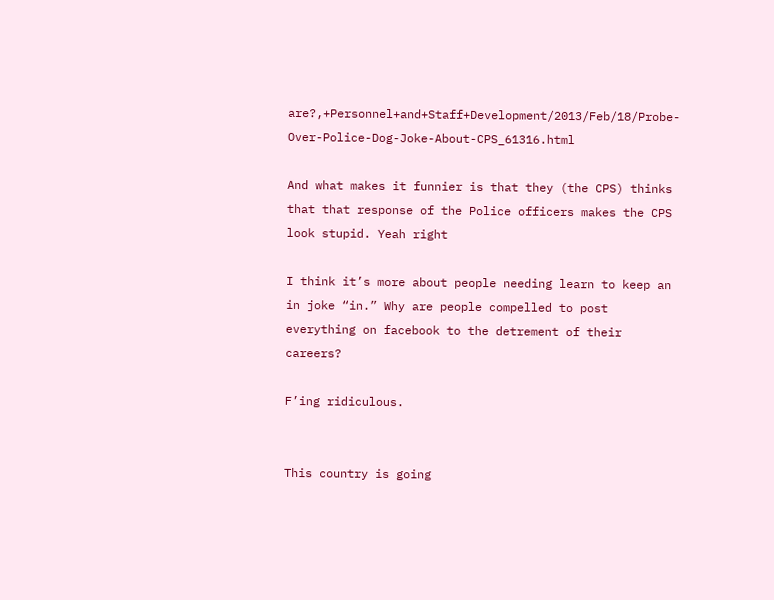are?,+Personnel+and+Staff+Development/2013/Feb/18/Probe-Over-Police-Dog-Joke-About-CPS_61316.html

And what makes it funnier is that they (the CPS) thinks that that response of the Police officers makes the CPS look stupid. Yeah right

I think it’s more about people needing learn to keep an in joke “in.” Why are people compelled to post everything on facebook to the detrement of their careers?

F’ing ridiculous.


This country is going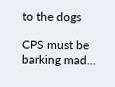to the dogs

CPS must be barking mad…